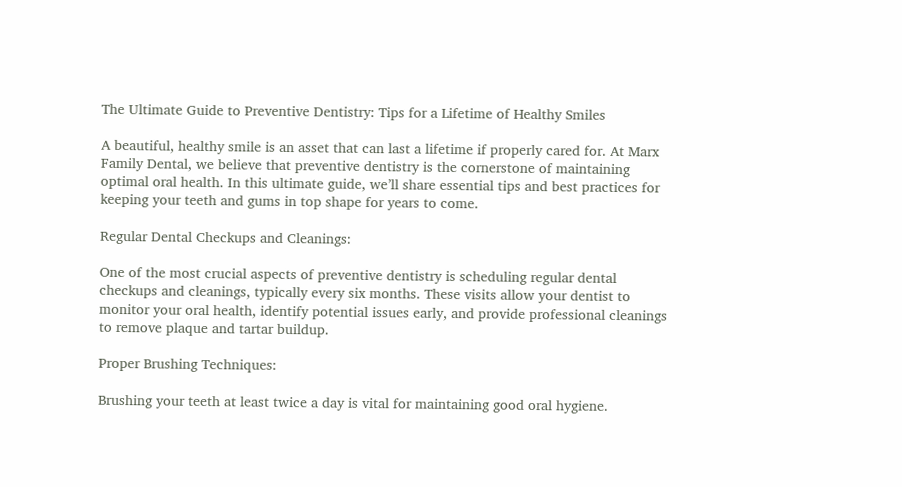The Ultimate Guide to Preventive Dentistry: Tips for a Lifetime of Healthy Smiles

A beautiful, healthy smile is an asset that can last a lifetime if properly cared for. At Marx Family Dental, we believe that preventive dentistry is the cornerstone of maintaining optimal oral health. In this ultimate guide, we’ll share essential tips and best practices for keeping your teeth and gums in top shape for years to come.

Regular Dental Checkups and Cleanings:

One of the most crucial aspects of preventive dentistry is scheduling regular dental checkups and cleanings, typically every six months. These visits allow your dentist to monitor your oral health, identify potential issues early, and provide professional cleanings to remove plaque and tartar buildup.

Proper Brushing Techniques:

Brushing your teeth at least twice a day is vital for maintaining good oral hygiene.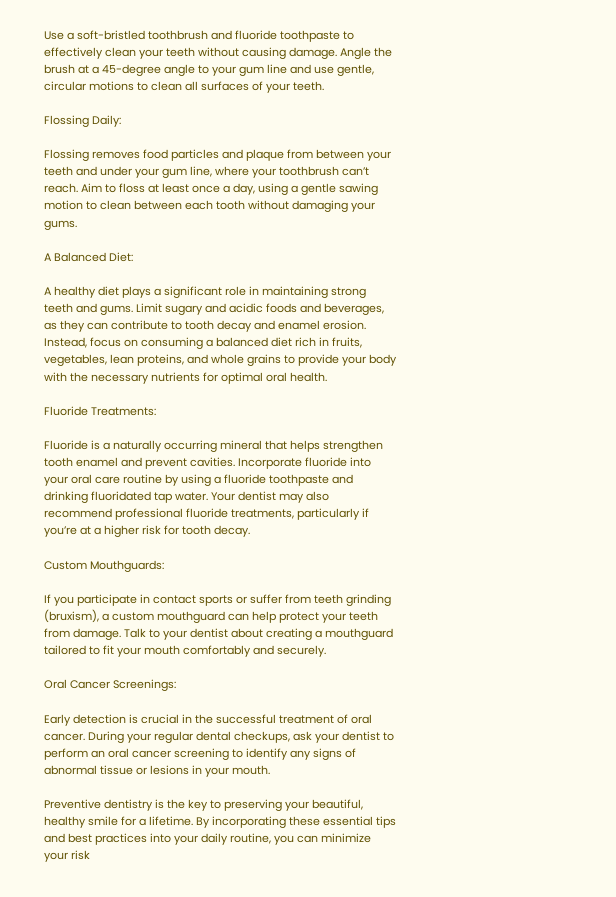Use a soft-bristled toothbrush and fluoride toothpaste to effectively clean your teeth without causing damage. Angle the brush at a 45-degree angle to your gum line and use gentle, circular motions to clean all surfaces of your teeth.

Flossing Daily:

Flossing removes food particles and plaque from between your teeth and under your gum line, where your toothbrush can’t reach. Aim to floss at least once a day, using a gentle sawing motion to clean between each tooth without damaging your gums.

A Balanced Diet:

A healthy diet plays a significant role in maintaining strong teeth and gums. Limit sugary and acidic foods and beverages, as they can contribute to tooth decay and enamel erosion. Instead, focus on consuming a balanced diet rich in fruits, vegetables, lean proteins, and whole grains to provide your body with the necessary nutrients for optimal oral health.

Fluoride Treatments:

Fluoride is a naturally occurring mineral that helps strengthen tooth enamel and prevent cavities. Incorporate fluoride into your oral care routine by using a fluoride toothpaste and drinking fluoridated tap water. Your dentist may also recommend professional fluoride treatments, particularly if you’re at a higher risk for tooth decay.

Custom Mouthguards:

If you participate in contact sports or suffer from teeth grinding (bruxism), a custom mouthguard can help protect your teeth from damage. Talk to your dentist about creating a mouthguard tailored to fit your mouth comfortably and securely.

Oral Cancer Screenings:

Early detection is crucial in the successful treatment of oral cancer. During your regular dental checkups, ask your dentist to perform an oral cancer screening to identify any signs of abnormal tissue or lesions in your mouth.

Preventive dentistry is the key to preserving your beautiful, healthy smile for a lifetime. By incorporating these essential tips and best practices into your daily routine, you can minimize your risk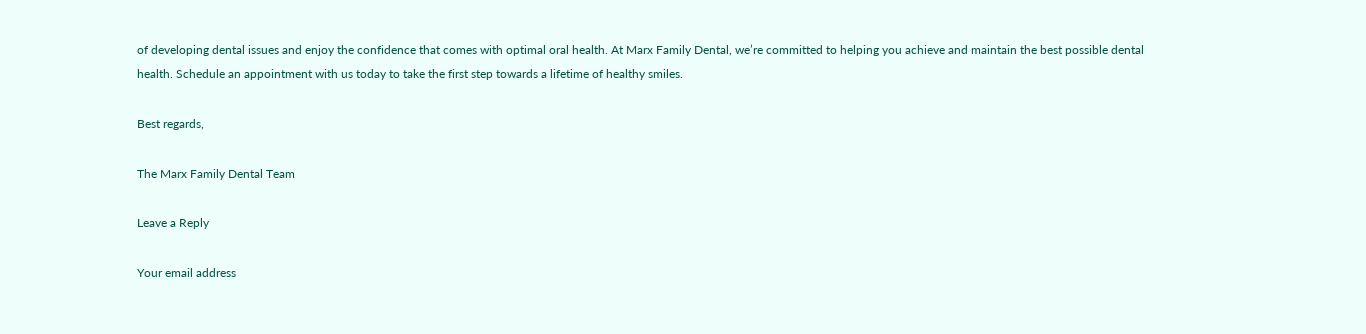of developing dental issues and enjoy the confidence that comes with optimal oral health. At Marx Family Dental, we’re committed to helping you achieve and maintain the best possible dental health. Schedule an appointment with us today to take the first step towards a lifetime of healthy smiles.

Best regards,

The Marx Family Dental Team

Leave a Reply

Your email address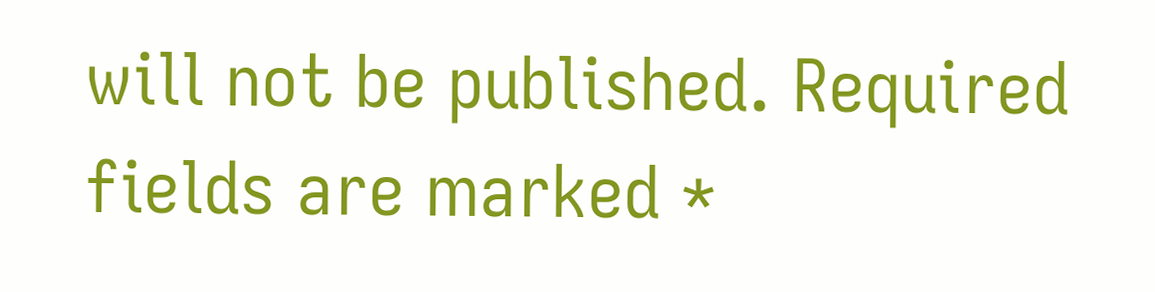will not be published. Required fields are marked *